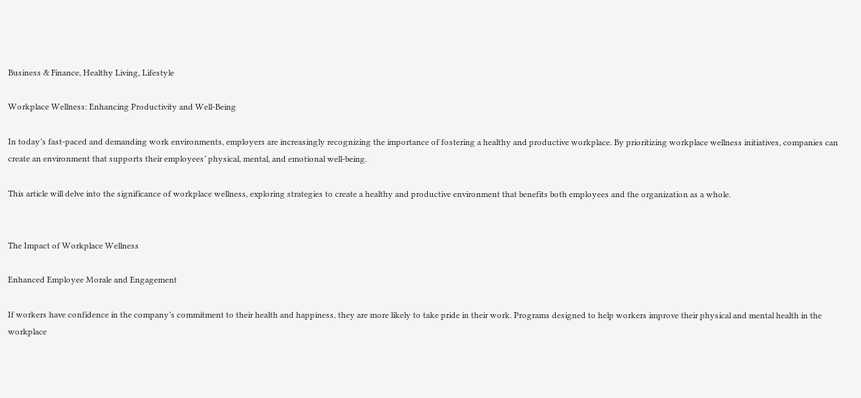Business & Finance, Healthy Living, Lifestyle

Workplace Wellness: Enhancing Productivity and Well-Being

In today’s fast-paced and demanding work environments, employers are increasingly recognizing the importance of fostering a healthy and productive workplace. By prioritizing workplace wellness initiatives, companies can create an environment that supports their employees’ physical, mental, and emotional well-being.

This article will delve into the significance of workplace wellness, exploring strategies to create a healthy and productive environment that benefits both employees and the organization as a whole.


The Impact of Workplace Wellness

Enhanced Employee Morale and Engagement

If workers have confidence in the company’s commitment to their health and happiness, they are more likely to take pride in their work. Programs designed to help workers improve their physical and mental health in the workplace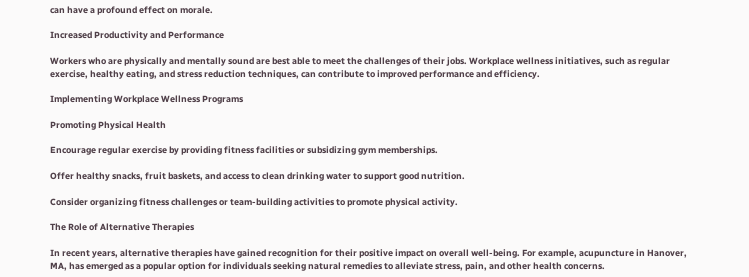can have a profound effect on morale.

Increased Productivity and Performance

Workers who are physically and mentally sound are best able to meet the challenges of their jobs. Workplace wellness initiatives, such as regular exercise, healthy eating, and stress reduction techniques, can contribute to improved performance and efficiency.

Implementing Workplace Wellness Programs

Promoting Physical Health

Encourage regular exercise by providing fitness facilities or subsidizing gym memberships.

Offer healthy snacks, fruit baskets, and access to clean drinking water to support good nutrition.

Consider organizing fitness challenges or team-building activities to promote physical activity.

The Role of Alternative Therapies

In recent years, alternative therapies have gained recognition for their positive impact on overall well-being. For example, acupuncture in Hanover, MA, has emerged as a popular option for individuals seeking natural remedies to alleviate stress, pain, and other health concerns.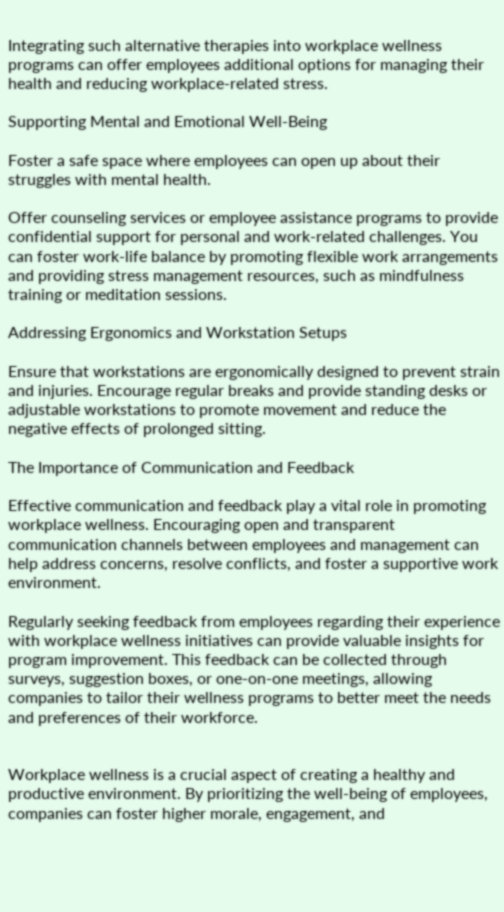Integrating such alternative therapies into workplace wellness programs can offer employees additional options for managing their health and reducing workplace-related stress.

Supporting Mental and Emotional Well-Being

Foster a safe space where employees can open up about their struggles with mental health.

Offer counseling services or employee assistance programs to provide confidential support for personal and work-related challenges. You can foster work-life balance by promoting flexible work arrangements and providing stress management resources, such as mindfulness training or meditation sessions.

Addressing Ergonomics and Workstation Setups

Ensure that workstations are ergonomically designed to prevent strain and injuries. Encourage regular breaks and provide standing desks or adjustable workstations to promote movement and reduce the negative effects of prolonged sitting.

The Importance of Communication and Feedback

Effective communication and feedback play a vital role in promoting workplace wellness. Encouraging open and transparent communication channels between employees and management can help address concerns, resolve conflicts, and foster a supportive work environment.

Regularly seeking feedback from employees regarding their experience with workplace wellness initiatives can provide valuable insights for program improvement. This feedback can be collected through surveys, suggestion boxes, or one-on-one meetings, allowing companies to tailor their wellness programs to better meet the needs and preferences of their workforce.


Workplace wellness is a crucial aspect of creating a healthy and productive environment. By prioritizing the well-being of employees, companies can foster higher morale, engagement, and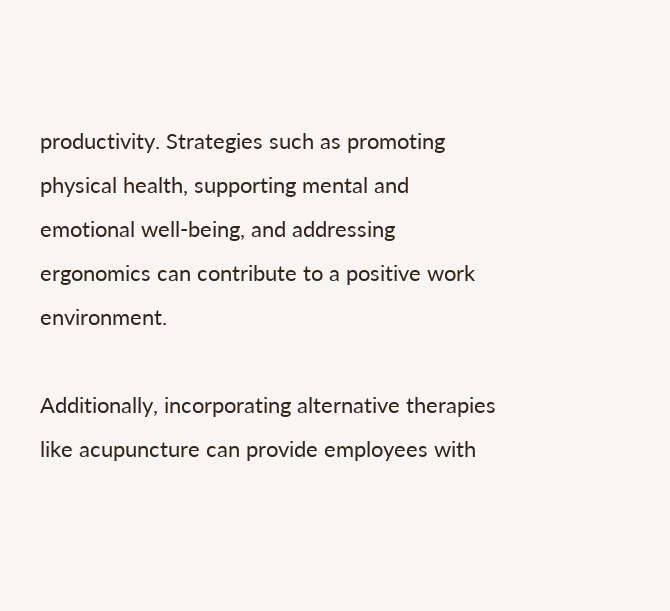productivity. Strategies such as promoting physical health, supporting mental and emotional well-being, and addressing ergonomics can contribute to a positive work environment.

Additionally, incorporating alternative therapies like acupuncture can provide employees with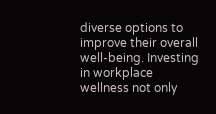diverse options to improve their overall well-being. Investing in workplace wellness not only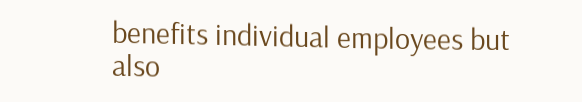benefits individual employees but also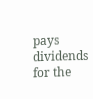pays dividends for the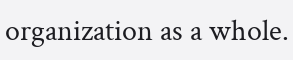organization as a whole.